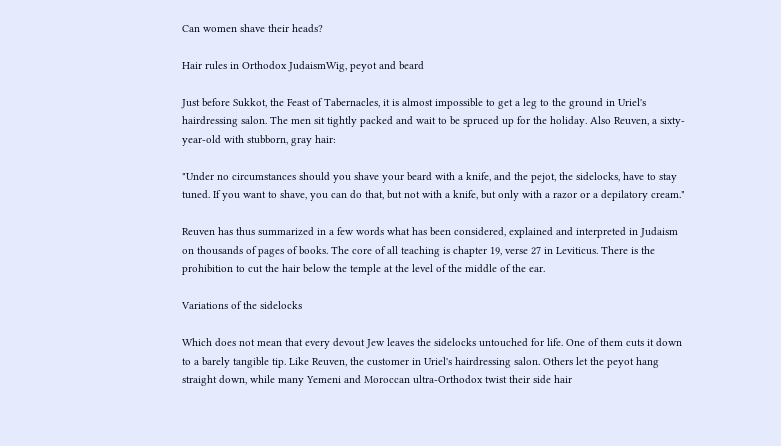Can women shave their heads?

Hair rules in Orthodox JudaismWig, peyot and beard

Just before Sukkot, the Feast of Tabernacles, it is almost impossible to get a leg to the ground in Uriel's hairdressing salon. The men sit tightly packed and wait to be spruced up for the holiday. Also Reuven, a sixty-year-old with stubborn, gray hair:

"Under no circumstances should you shave your beard with a knife, and the pejot, the sidelocks, have to stay tuned. If you want to shave, you can do that, but not with a knife, but only with a razor or a depilatory cream."

Reuven has thus summarized in a few words what has been considered, explained and interpreted in Judaism on thousands of pages of books. The core of all teaching is chapter 19, verse 27 in Leviticus. There is the prohibition to cut the hair below the temple at the level of the middle of the ear.

Variations of the sidelocks

Which does not mean that every devout Jew leaves the sidelocks untouched for life. One of them cuts it down to a barely tangible tip. Like Reuven, the customer in Uriel's hairdressing salon. Others let the peyot hang straight down, while many Yemeni and Moroccan ultra-Orthodox twist their side hair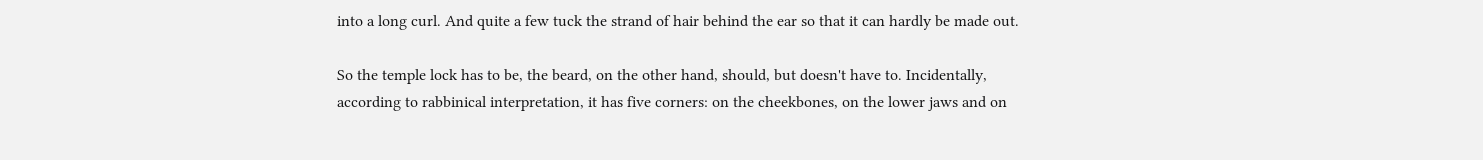into a long curl. And quite a few tuck the strand of hair behind the ear so that it can hardly be made out.

So the temple lock has to be, the beard, on the other hand, should, but doesn't have to. Incidentally, according to rabbinical interpretation, it has five corners: on the cheekbones, on the lower jaws and on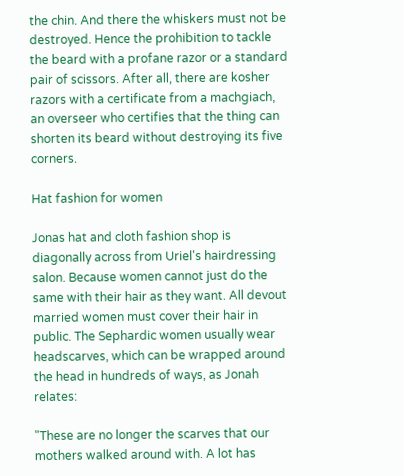the chin. And there the whiskers must not be destroyed. Hence the prohibition to tackle the beard with a profane razor or a standard pair of scissors. After all, there are kosher razors with a certificate from a machgiach, an overseer who certifies that the thing can shorten its beard without destroying its five corners.

Hat fashion for women

Jonas hat and cloth fashion shop is diagonally across from Uriel's hairdressing salon. Because women cannot just do the same with their hair as they want. All devout married women must cover their hair in public. The Sephardic women usually wear headscarves, which can be wrapped around the head in hundreds of ways, as Jonah relates:

"These are no longer the scarves that our mothers walked around with. A lot has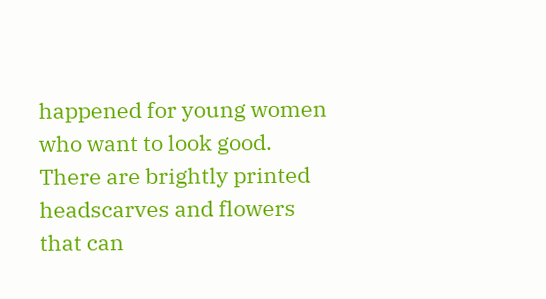happened for young women who want to look good. There are brightly printed headscarves and flowers that can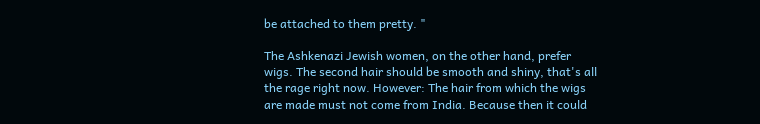be attached to them pretty. "

The Ashkenazi Jewish women, on the other hand, prefer wigs. The second hair should be smooth and shiny, that's all the rage right now. However: The hair from which the wigs are made must not come from India. Because then it could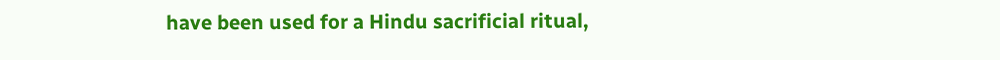have been used for a Hindu sacrificial ritual,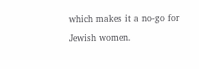which makes it a no-go for Jewish women.